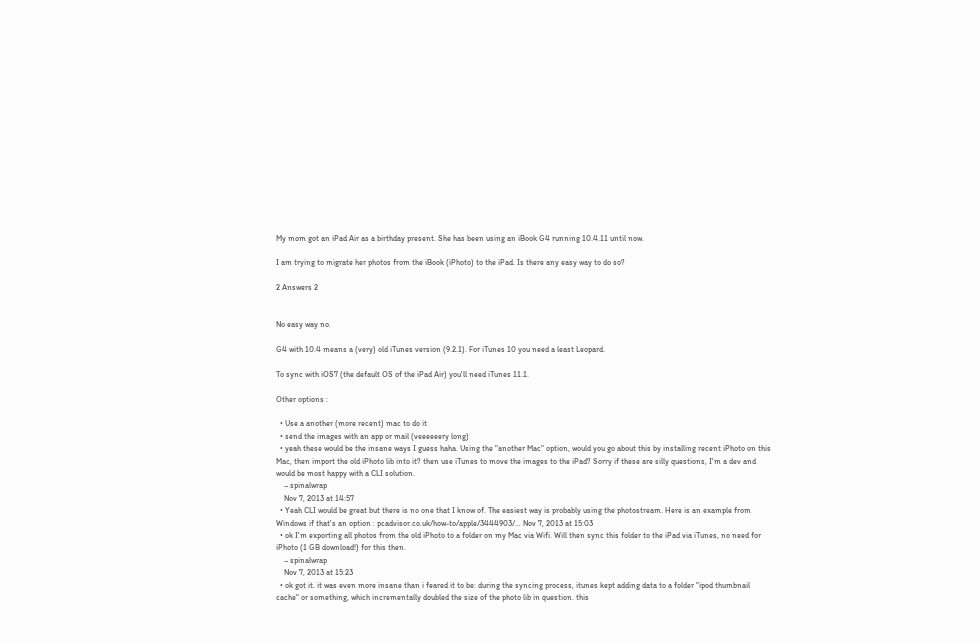My mom got an iPad Air as a birthday present. She has been using an iBook G4 running 10.4.11 until now.

I am trying to migrate her photos from the iBook (iPhoto) to the iPad. Is there any easy way to do so?

2 Answers 2


No easy way no.

G4 with 10.4 means a (very) old iTunes version (9.2.1). For iTunes 10 you need a least Leopard.

To sync with iOS7 (the default OS of the iPad Air) you'll need iTunes 11.1.

Other options :

  • Use a another (more recent) mac to do it
  • send the images with an app or mail (veeeeeery long)
  • yeah these would be the insane ways I guess haha. Using the "another Mac" option, would you go about this by installing recent iPhoto on this Mac, then import the old iPhoto lib into it? then use iTunes to move the images to the iPad? Sorry if these are silly questions, I'm a dev and would be most happy with a CLI solution.
    – spinalwrap
    Nov 7, 2013 at 14:57
  • Yeah CLI would be great but there is no one that I know of. The easiest way is probably using the photostream. Here is an example from Windows if that's an option : pcadvisor.co.uk/how-to/apple/3444903/… Nov 7, 2013 at 15:03
  • ok I'm exporting all photos from the old iPhoto to a folder on my Mac via Wifi. Will then sync this folder to the iPad via iTunes, no need for iPhoto (1 GB download!) for this then.
    – spinalwrap
    Nov 7, 2013 at 15:23
  • ok got it. it was even more insane than i feared it to be: during the syncing process, itunes kept adding data to a folder "ipod thumbnail cache" or something, which incrementally doubled the size of the photo lib in question. this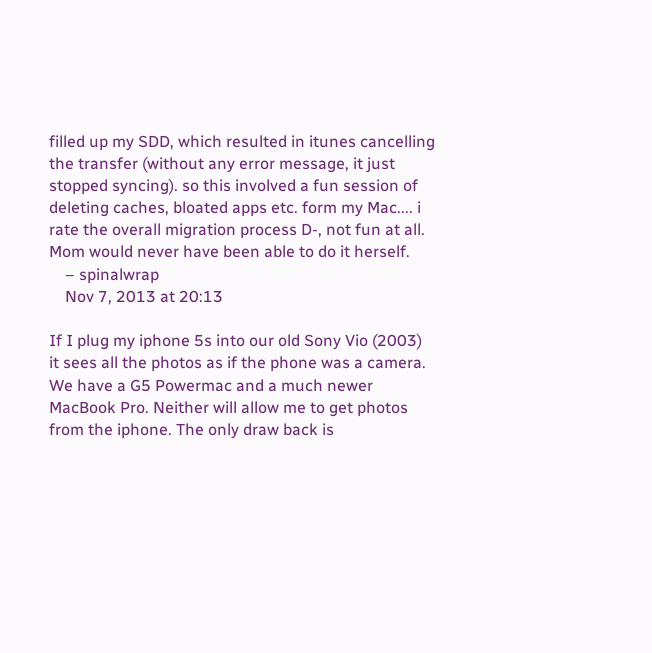filled up my SDD, which resulted in itunes cancelling the transfer (without any error message, it just stopped syncing). so this involved a fun session of deleting caches, bloated apps etc. form my Mac.... i rate the overall migration process D-, not fun at all. Mom would never have been able to do it herself.
    – spinalwrap
    Nov 7, 2013 at 20:13

If I plug my iphone 5s into our old Sony Vio (2003) it sees all the photos as if the phone was a camera. We have a G5 Powermac and a much newer MacBook Pro. Neither will allow me to get photos from the iphone. The only draw back is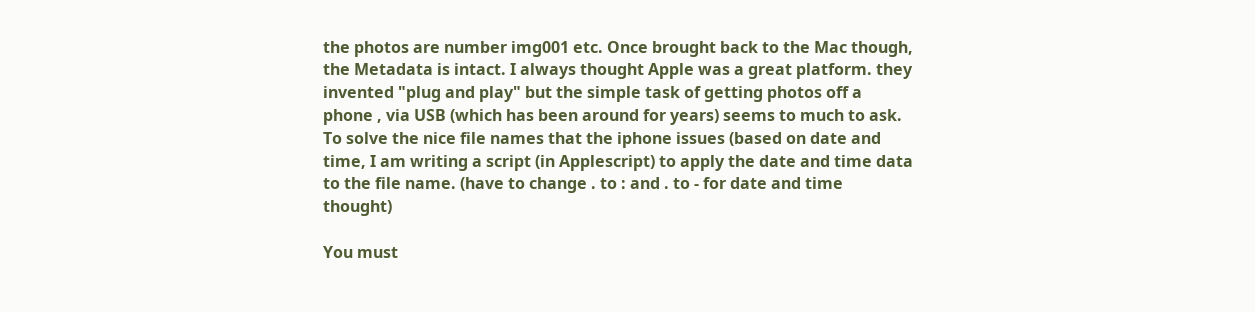the photos are number img001 etc. Once brought back to the Mac though, the Metadata is intact. I always thought Apple was a great platform. they invented "plug and play" but the simple task of getting photos off a phone , via USB (which has been around for years) seems to much to ask. To solve the nice file names that the iphone issues (based on date and time, I am writing a script (in Applescript) to apply the date and time data to the file name. (have to change . to : and . to - for date and time thought)

You must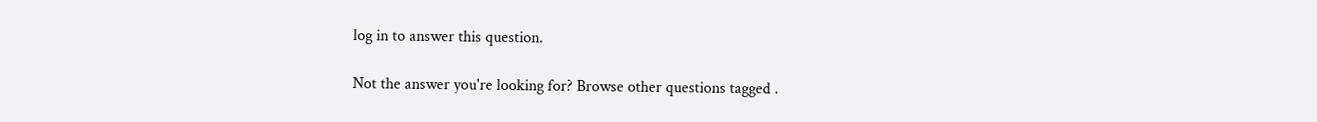log in to answer this question.

Not the answer you're looking for? Browse other questions tagged .